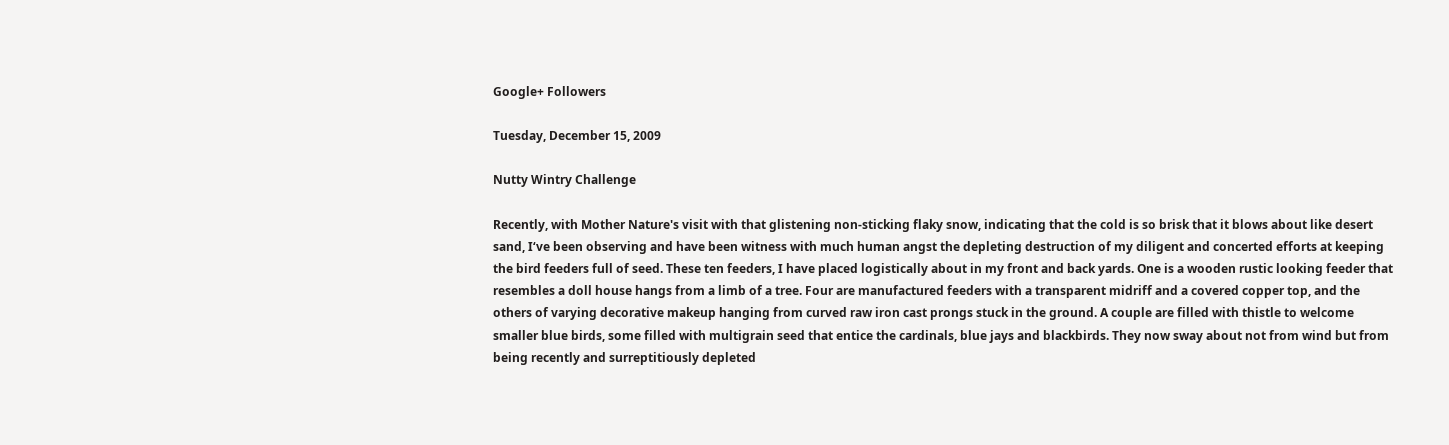Google+ Followers

Tuesday, December 15, 2009

Nutty Wintry Challenge

Recently, with Mother Nature's visit with that glistening non-sticking flaky snow, indicating that the cold is so brisk that it blows about like desert sand, I‘ve been observing and have been witness with much human angst the depleting destruction of my diligent and concerted efforts at keeping the bird feeders full of seed. These ten feeders, I have placed logistically about in my front and back yards. One is a wooden rustic looking feeder that resembles a doll house hangs from a limb of a tree. Four are manufactured feeders with a transparent midriff and a covered copper top, and the others of varying decorative makeup hanging from curved raw iron cast prongs stuck in the ground. A couple are filled with thistle to welcome smaller blue birds, some filled with multigrain seed that entice the cardinals, blue jays and blackbirds. They now sway about not from wind but from being recently and surreptitiously depleted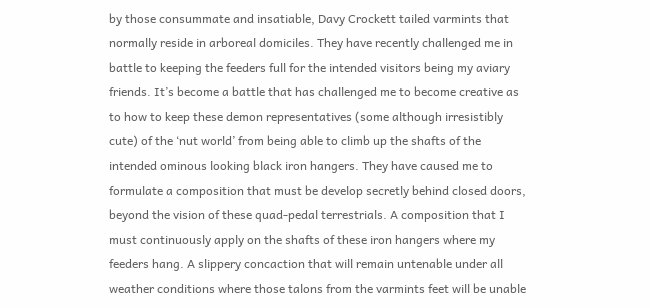by those consummate and insatiable, Davy Crockett tailed varmints that normally reside in arboreal domiciles. They have recently challenged me in battle to keeping the feeders full for the intended visitors being my aviary friends. It’s become a battle that has challenged me to become creative as to how to keep these demon representatives (some although irresistibly cute) of the ‘nut world’ from being able to climb up the shafts of the intended ominous looking black iron hangers. They have caused me to formulate a composition that must be develop secretly behind closed doors, beyond the vision of these quad-pedal terrestrials. A composition that I must continuously apply on the shafts of these iron hangers where my feeders hang. A slippery concaction that will remain untenable under all weather conditions where those talons from the varmints feet will be unable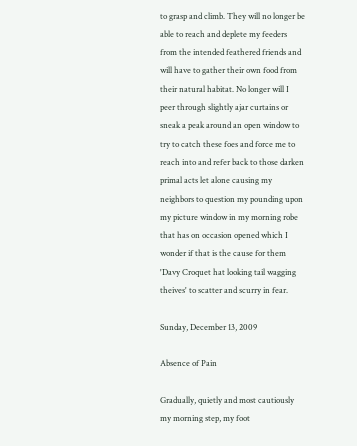to grasp and climb. They will no longer be able to reach and deplete my feeders from the intended feathered friends and will have to gather their own food from their natural habitat. No longer will I peer through slightly ajar curtains or sneak a peak around an open window to try to catch these foes and force me to reach into and refer back to those darken primal acts let alone causing my neighbors to question my pounding upon my picture window in my morning robe that has on occasion opened which I wonder if that is the cause for them 'Davy Croquet hat looking tail wagging theives' to scatter and scurry in fear.

Sunday, December 13, 2009

Absence of Pain

Gradually, quietly and most cautiously my morning step, my foot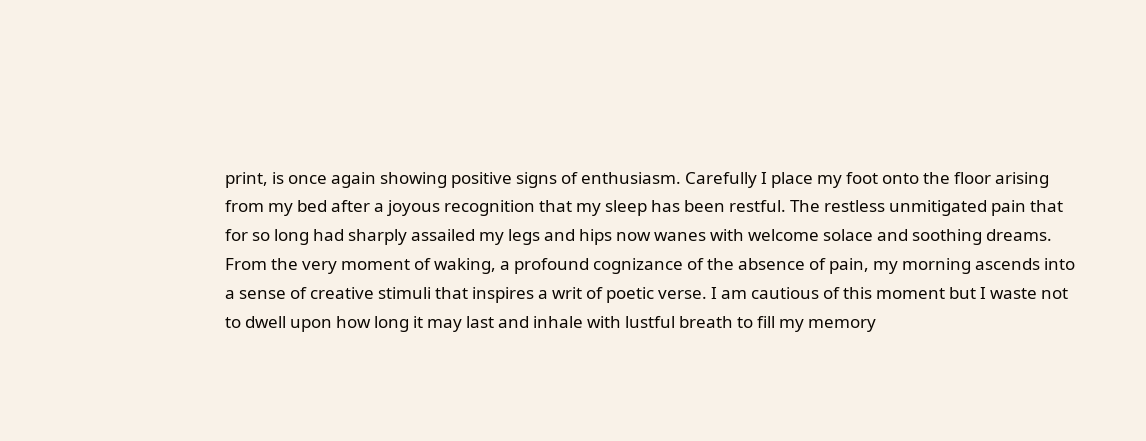print, is once again showing positive signs of enthusiasm. Carefully I place my foot onto the floor arising from my bed after a joyous recognition that my sleep has been restful. The restless unmitigated pain that for so long had sharply assailed my legs and hips now wanes with welcome solace and soothing dreams. From the very moment of waking, a profound cognizance of the absence of pain, my morning ascends into a sense of creative stimuli that inspires a writ of poetic verse. I am cautious of this moment but I waste not to dwell upon how long it may last and inhale with lustful breath to fill my memory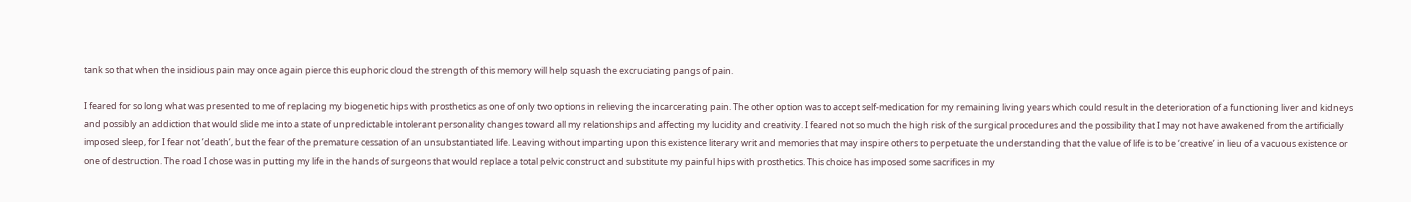tank so that when the insidious pain may once again pierce this euphoric cloud the strength of this memory will help squash the excruciating pangs of pain.

I feared for so long what was presented to me of replacing my biogenetic hips with prosthetics as one of only two options in relieving the incarcerating pain. The other option was to accept self-medication for my remaining living years which could result in the deterioration of a functioning liver and kidneys and possibly an addiction that would slide me into a state of unpredictable intolerant personality changes toward all my relationships and affecting my lucidity and creativity. I feared not so much the high risk of the surgical procedures and the possibility that I may not have awakened from the artificially imposed sleep, for I fear not ’death’, but the fear of the premature cessation of an unsubstantiated life. Leaving without imparting upon this existence literary writ and memories that may inspire others to perpetuate the understanding that the value of life is to be ‘creative’ in lieu of a vacuous existence or one of destruction. The road I chose was in putting my life in the hands of surgeons that would replace a total pelvic construct and substitute my painful hips with prosthetics. This choice has imposed some sacrifices in my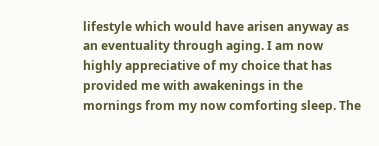lifestyle which would have arisen anyway as an eventuality through aging. I am now highly appreciative of my choice that has provided me with awakenings in the mornings from my now comforting sleep. The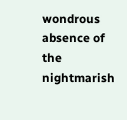wondrous absence of the nightmarish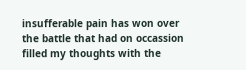insufferable pain has won over the battle that had on occassion filled my thoughts with the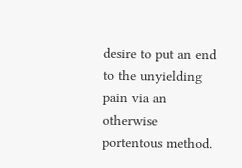desire to put an end to the unyielding pain via an otherwise portentous method.